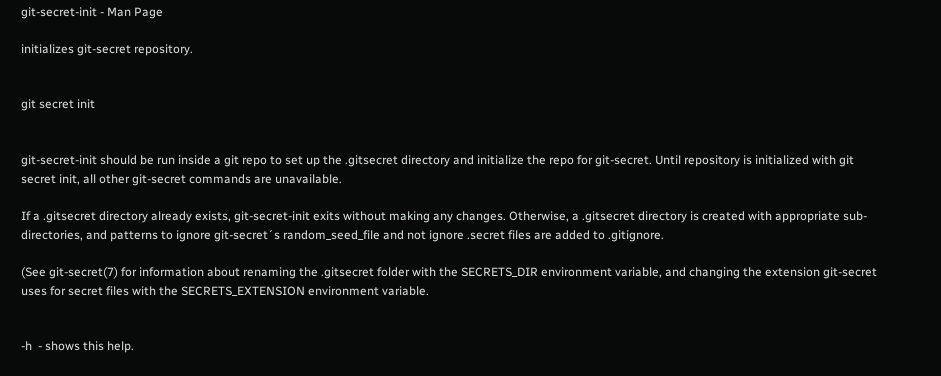git-secret-init - Man Page

initializes git-secret repository.


git secret init


git-secret-init should be run inside a git repo to set up the .gitsecret directory and initialize the repo for git-secret. Until repository is initialized with git secret init, all other git-secret commands are unavailable.

If a .gitsecret directory already exists, git-secret-init exits without making any changes. Otherwise, a .gitsecret directory is created with appropriate sub-directories, and patterns to ignore git-secret´s random_seed_file and not ignore .secret files are added to .gitignore.

(See git-secret(7) for information about renaming the .gitsecret folder with the SECRETS_DIR environment variable, and changing the extension git-secret uses for secret files with the SECRETS_EXTENSION environment variable.


-h  - shows this help.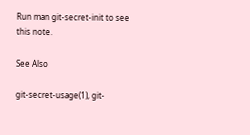Run man git-secret-init to see this note.

See Also

git-secret-usage(1), git-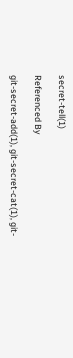secret-tell(1)

Referenced By

git-secret-add(1), git-secret-cat(1), git-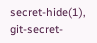secret-hide(1), git-secret-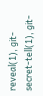reveal(1), git-secret-tell(1), git-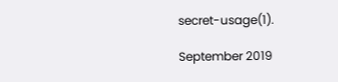secret-usage(1).

September 2019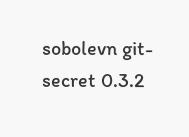sobolevn git-secret 0.3.2